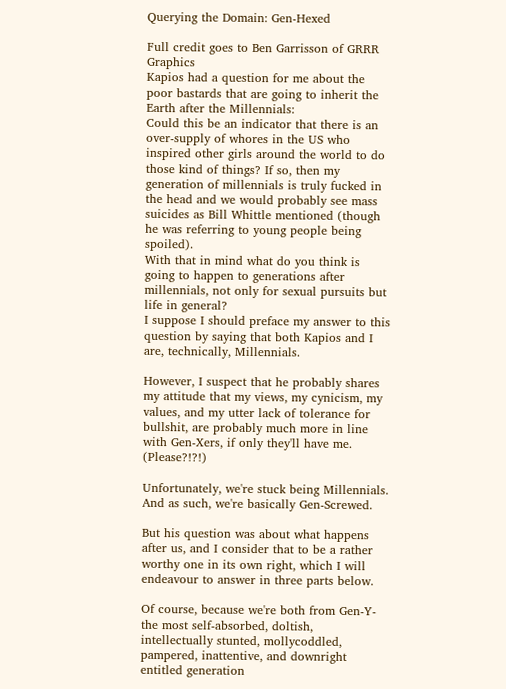Querying the Domain: Gen-Hexed

Full credit goes to Ben Garrisson of GRRR Graphics
Kapios had a question for me about the poor bastards that are going to inherit the Earth after the Millennials:
Could this be an indicator that there is an over-supply of whores in the US who inspired other girls around the world to do those kind of things? If so, then my generation of millennials is truly fucked in the head and we would probably see mass suicides as Bill Whittle mentioned (though he was referring to young people being spoiled).
With that in mind what do you think is going to happen to generations after millennials, not only for sexual pursuits but life in general?
I suppose I should preface my answer to this question by saying that both Kapios and I are, technically, Millennials.

However, I suspect that he probably shares my attitude that my views, my cynicism, my values, and my utter lack of tolerance for bullshit, are probably much more in line with Gen-Xers, if only they'll have me. (Please?!?!)

Unfortunately, we're stuck being Millennials. And as such, we're basically Gen-Screwed.

But his question was about what happens after us, and I consider that to be a rather worthy one in its own right, which I will endeavour to answer in three parts below.

Of course, because we're both from Gen-Y- the most self-absorbed, doltish, intellectually stunted, mollycoddled, pampered, inattentive, and downright entitled generation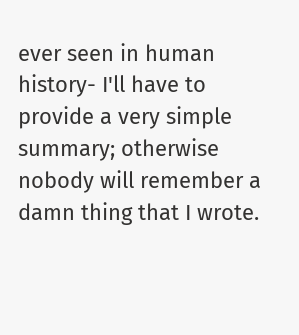ever seen in human history- I'll have to provide a very simple summary; otherwise nobody will remember a damn thing that I wrote.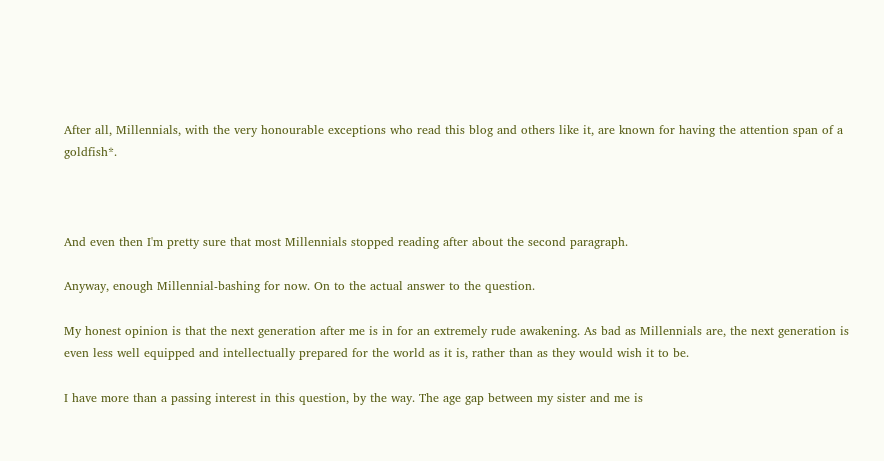After all, Millennials, with the very honourable exceptions who read this blog and others like it, are known for having the attention span of a goldfish*.



And even then I'm pretty sure that most Millennials stopped reading after about the second paragraph.

Anyway, enough Millennial-bashing for now. On to the actual answer to the question.

My honest opinion is that the next generation after me is in for an extremely rude awakening. As bad as Millennials are, the next generation is even less well equipped and intellectually prepared for the world as it is, rather than as they would wish it to be.

I have more than a passing interest in this question, by the way. The age gap between my sister and me is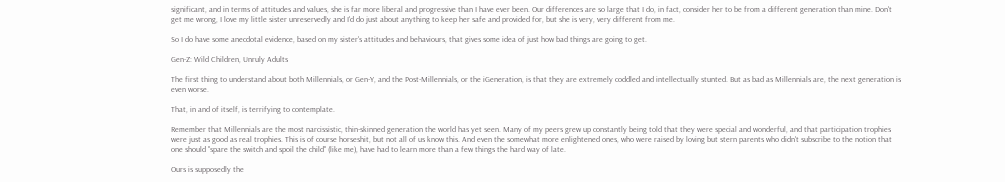significant, and in terms of attitudes and values, she is far more liberal and progressive than I have ever been. Our differences are so large that I do, in fact, consider her to be from a different generation than mine. Don't get me wrong, I love my little sister unreservedly and I'd do just about anything to keep her safe and provided for, but she is very, very different from me.

So I do have some anecdotal evidence, based on my sister's attitudes and behaviours, that gives some idea of just how bad things are going to get.

Gen-Z: Wild Children, Unruly Adults

The first thing to understand about both Millennials, or Gen-Y, and the Post-Millennials, or the iGeneration, is that they are extremely coddled and intellectually stunted. But as bad as Millennials are, the next generation is even worse.

That, in and of itself, is terrifying to contemplate.

Remember that Millennials are the most narcissistic, thin-skinned generation the world has yet seen. Many of my peers grew up constantly being told that they were special and wonderful, and that participation trophies were just as good as real trophies. This is of course horseshit, but not all of us know this. And even the somewhat more enlightened ones, who were raised by loving but stern parents who didn't subscribe to the notion that one should "spare the switch and spoil the child" (like me), have had to learn more than a few things the hard way of late.

Ours is supposedly the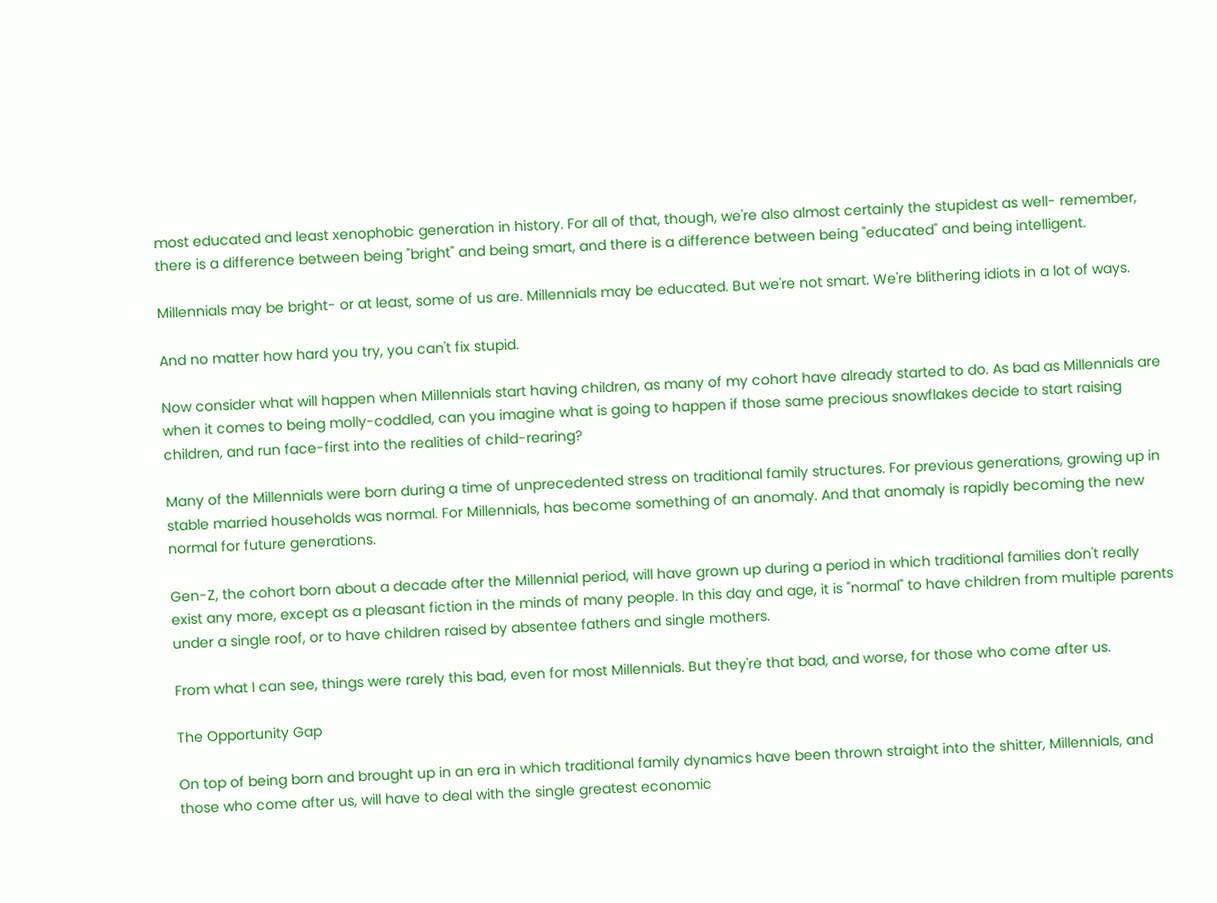most educated and least xenophobic generation in history. For all of that, though, we're also almost certainly the stupidest as well- remember, there is a difference between being "bright" and being smart, and there is a difference between being "educated" and being intelligent.

Millennials may be bright- or at least, some of us are. Millennials may be educated. But we're not smart. We're blithering idiots in a lot of ways.

And no matter how hard you try, you can't fix stupid.

Now consider what will happen when Millennials start having children, as many of my cohort have already started to do. As bad as Millennials are when it comes to being molly-coddled, can you imagine what is going to happen if those same precious snowflakes decide to start raising children, and run face-first into the realities of child-rearing?

Many of the Millennials were born during a time of unprecedented stress on traditional family structures. For previous generations, growing up in stable married households was normal. For Millennials, has become something of an anomaly. And that anomaly is rapidly becoming the new normal for future generations.

Gen-Z, the cohort born about a decade after the Millennial period, will have grown up during a period in which traditional families don't really exist any more, except as a pleasant fiction in the minds of many people. In this day and age, it is "normal" to have children from multiple parents under a single roof, or to have children raised by absentee fathers and single mothers.

From what I can see, things were rarely this bad, even for most Millennials. But they're that bad, and worse, for those who come after us.

The Opportunity Gap

On top of being born and brought up in an era in which traditional family dynamics have been thrown straight into the shitter, Millennials, and those who come after us, will have to deal with the single greatest economic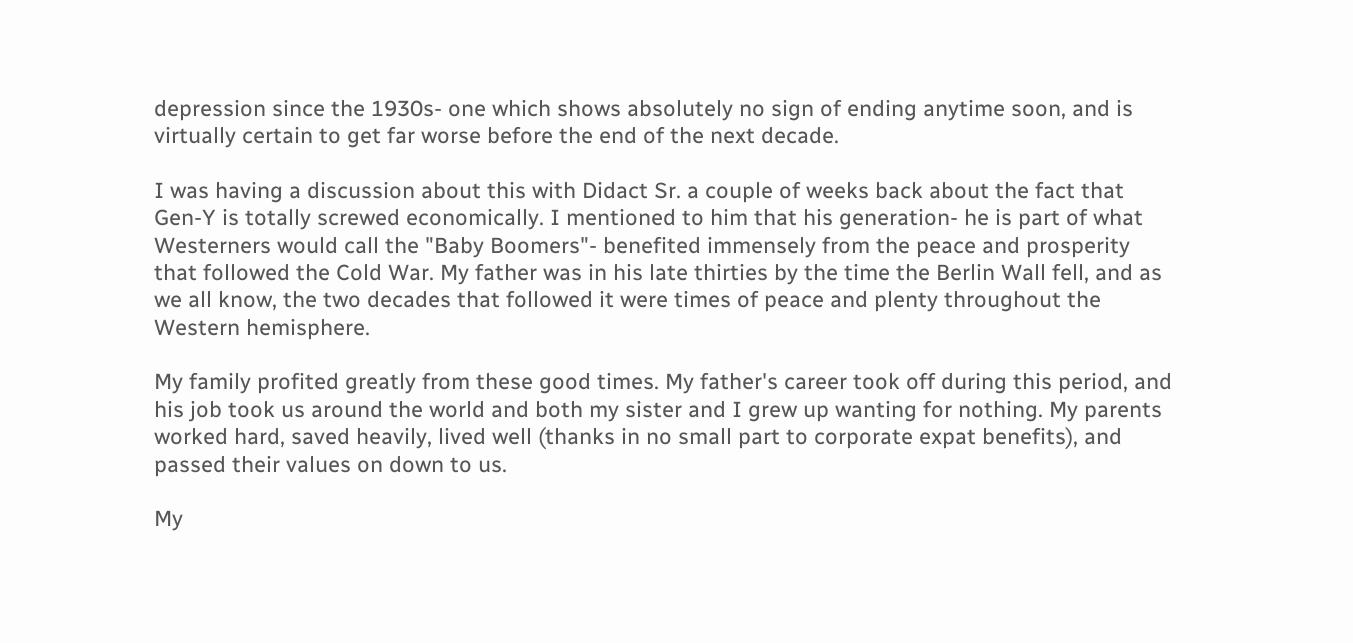depression since the 1930s- one which shows absolutely no sign of ending anytime soon, and is virtually certain to get far worse before the end of the next decade.

I was having a discussion about this with Didact Sr. a couple of weeks back about the fact that Gen-Y is totally screwed economically. I mentioned to him that his generation- he is part of what Westerners would call the "Baby Boomers"- benefited immensely from the peace and prosperity that followed the Cold War. My father was in his late thirties by the time the Berlin Wall fell, and as we all know, the two decades that followed it were times of peace and plenty throughout the Western hemisphere.

My family profited greatly from these good times. My father's career took off during this period, and his job took us around the world and both my sister and I grew up wanting for nothing. My parents worked hard, saved heavily, lived well (thanks in no small part to corporate expat benefits), and passed their values on down to us.

My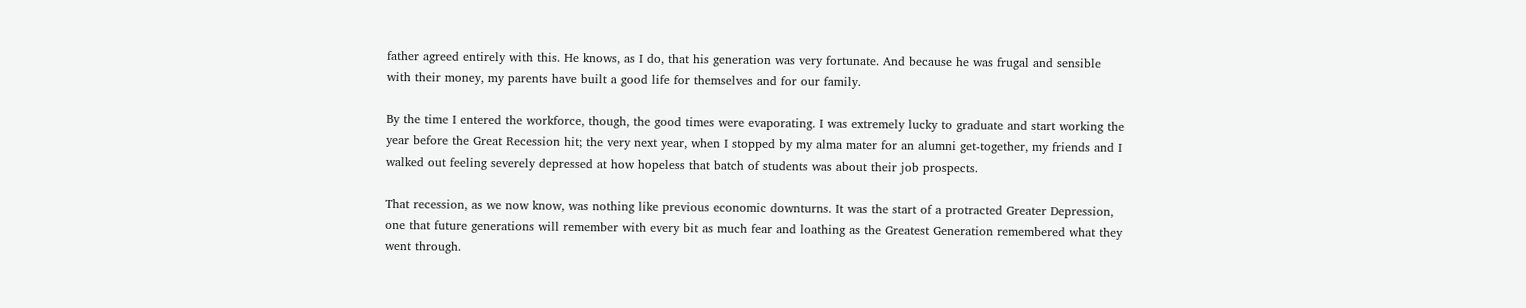father agreed entirely with this. He knows, as I do, that his generation was very fortunate. And because he was frugal and sensible with their money, my parents have built a good life for themselves and for our family.

By the time I entered the workforce, though, the good times were evaporating. I was extremely lucky to graduate and start working the year before the Great Recession hit; the very next year, when I stopped by my alma mater for an alumni get-together, my friends and I walked out feeling severely depressed at how hopeless that batch of students was about their job prospects.

That recession, as we now know, was nothing like previous economic downturns. It was the start of a protracted Greater Depression, one that future generations will remember with every bit as much fear and loathing as the Greatest Generation remembered what they went through.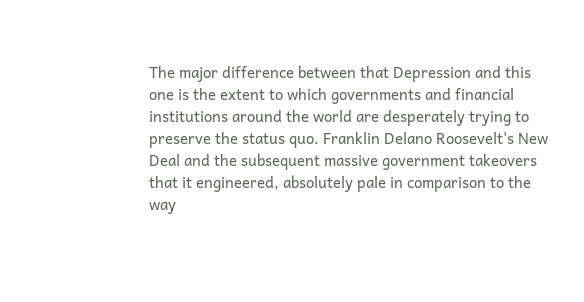The major difference between that Depression and this one is the extent to which governments and financial institutions around the world are desperately trying to preserve the status quo. Franklin Delano Roosevelt's New Deal and the subsequent massive government takeovers that it engineered, absolutely pale in comparison to the way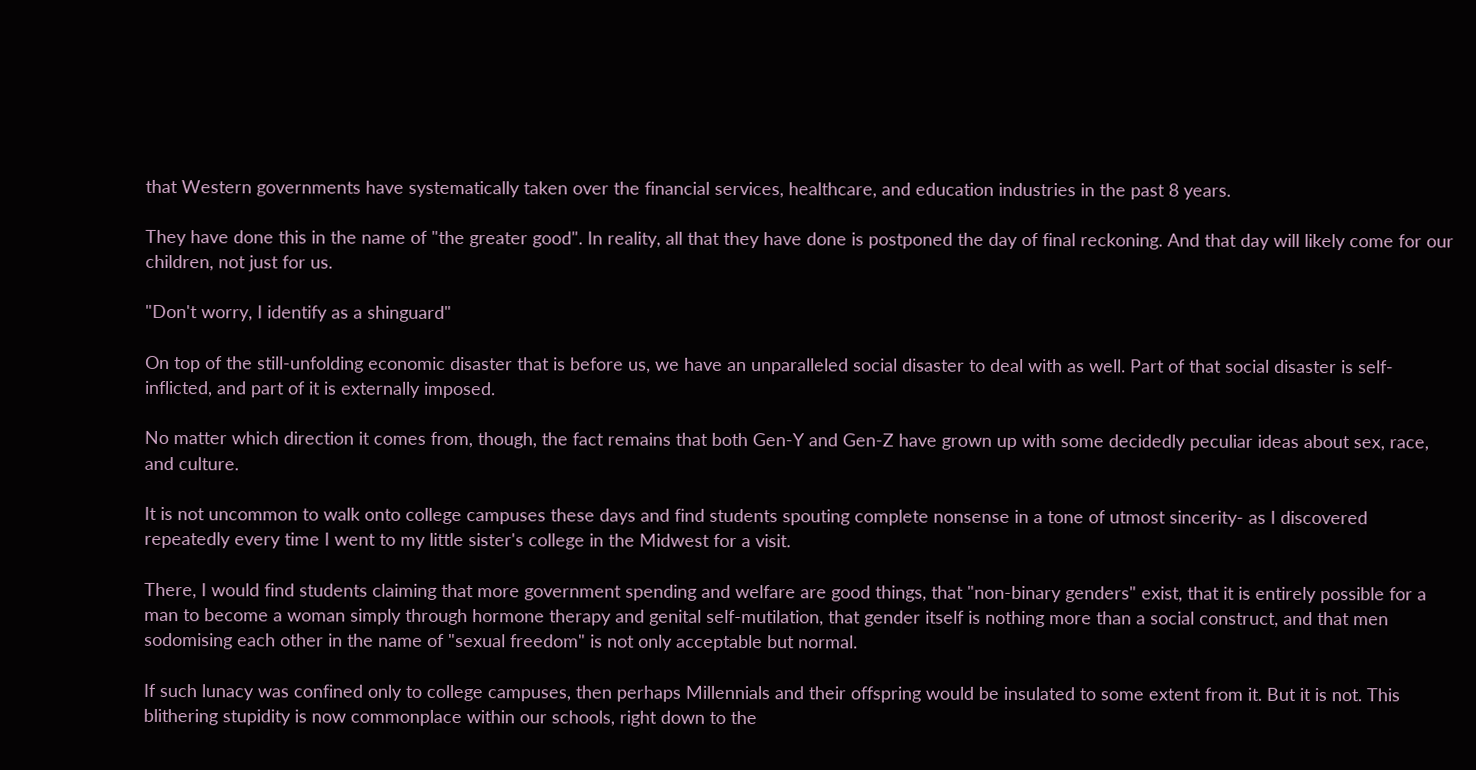that Western governments have systematically taken over the financial services, healthcare, and education industries in the past 8 years.

They have done this in the name of "the greater good". In reality, all that they have done is postponed the day of final reckoning. And that day will likely come for our children, not just for us.

"Don't worry, I identify as a shinguard"

On top of the still-unfolding economic disaster that is before us, we have an unparalleled social disaster to deal with as well. Part of that social disaster is self-inflicted, and part of it is externally imposed.

No matter which direction it comes from, though, the fact remains that both Gen-Y and Gen-Z have grown up with some decidedly peculiar ideas about sex, race, and culture.

It is not uncommon to walk onto college campuses these days and find students spouting complete nonsense in a tone of utmost sincerity- as I discovered repeatedly every time I went to my little sister's college in the Midwest for a visit.

There, I would find students claiming that more government spending and welfare are good things, that "non-binary genders" exist, that it is entirely possible for a man to become a woman simply through hormone therapy and genital self-mutilation, that gender itself is nothing more than a social construct, and that men sodomising each other in the name of "sexual freedom" is not only acceptable but normal.

If such lunacy was confined only to college campuses, then perhaps Millennials and their offspring would be insulated to some extent from it. But it is not. This blithering stupidity is now commonplace within our schools, right down to the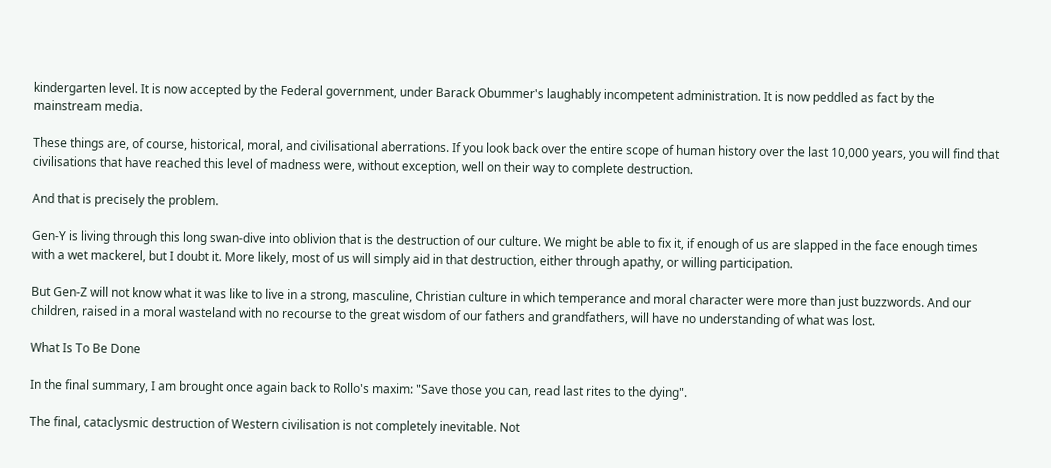kindergarten level. It is now accepted by the Federal government, under Barack Obummer's laughably incompetent administration. It is now peddled as fact by the mainstream media.

These things are, of course, historical, moral, and civilisational aberrations. If you look back over the entire scope of human history over the last 10,000 years, you will find that civilisations that have reached this level of madness were, without exception, well on their way to complete destruction.

And that is precisely the problem.

Gen-Y is living through this long swan-dive into oblivion that is the destruction of our culture. We might be able to fix it, if enough of us are slapped in the face enough times with a wet mackerel, but I doubt it. More likely, most of us will simply aid in that destruction, either through apathy, or willing participation.

But Gen-Z will not know what it was like to live in a strong, masculine, Christian culture in which temperance and moral character were more than just buzzwords. And our children, raised in a moral wasteland with no recourse to the great wisdom of our fathers and grandfathers, will have no understanding of what was lost.

What Is To Be Done

In the final summary, I am brought once again back to Rollo's maxim: "Save those you can, read last rites to the dying".

The final, cataclysmic destruction of Western civilisation is not completely inevitable. Not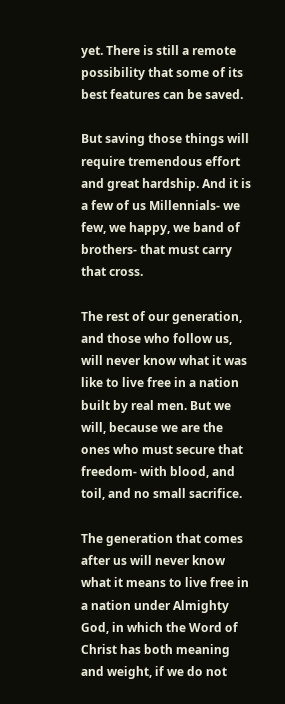yet. There is still a remote possibility that some of its best features can be saved.

But saving those things will require tremendous effort and great hardship. And it is a few of us Millennials- we few, we happy, we band of brothers- that must carry that cross.

The rest of our generation, and those who follow us, will never know what it was like to live free in a nation built by real men. But we will, because we are the ones who must secure that freedom- with blood, and toil, and no small sacrifice.

The generation that comes after us will never know what it means to live free in a nation under Almighty God, in which the Word of Christ has both meaning and weight, if we do not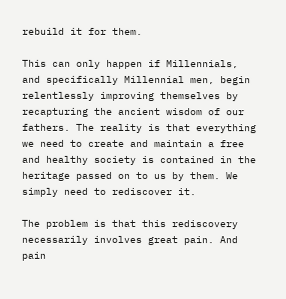rebuild it for them.

This can only happen if Millennials, and specifically Millennial men, begin relentlessly improving themselves by recapturing the ancient wisdom of our fathers. The reality is that everything we need to create and maintain a free and healthy society is contained in the heritage passed on to us by them. We simply need to rediscover it.

The problem is that this rediscovery necessarily involves great pain. And pain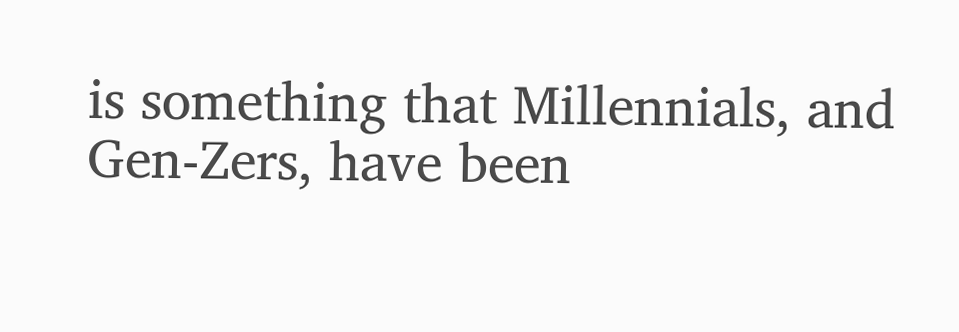is something that Millennials, and Gen-Zers, have been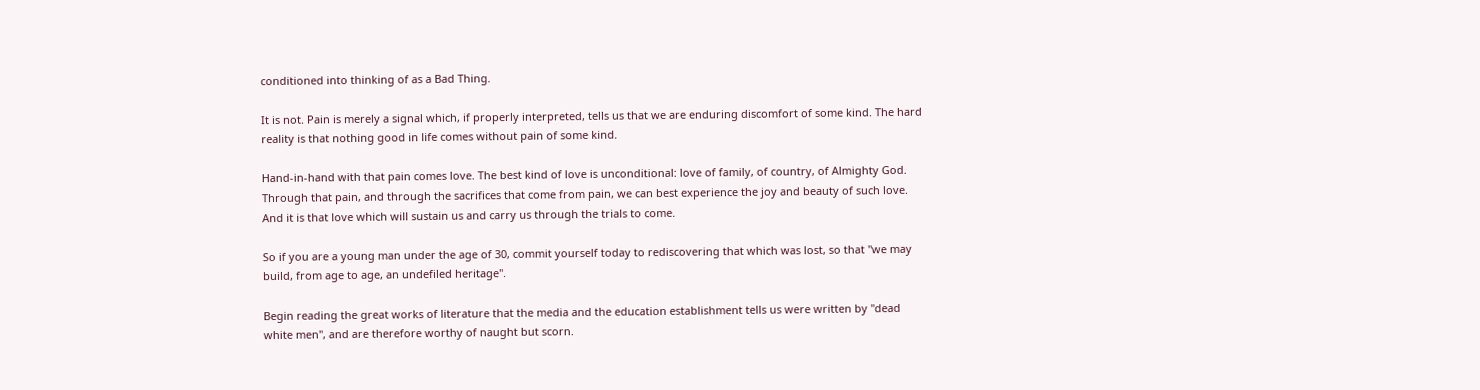conditioned into thinking of as a Bad Thing.

It is not. Pain is merely a signal which, if properly interpreted, tells us that we are enduring discomfort of some kind. The hard reality is that nothing good in life comes without pain of some kind.

Hand-in-hand with that pain comes love. The best kind of love is unconditional: love of family, of country, of Almighty God. Through that pain, and through the sacrifices that come from pain, we can best experience the joy and beauty of such love. And it is that love which will sustain us and carry us through the trials to come.

So if you are a young man under the age of 30, commit yourself today to rediscovering that which was lost, so that "we may build, from age to age, an undefiled heritage".

Begin reading the great works of literature that the media and the education establishment tells us were written by "dead white men", and are therefore worthy of naught but scorn.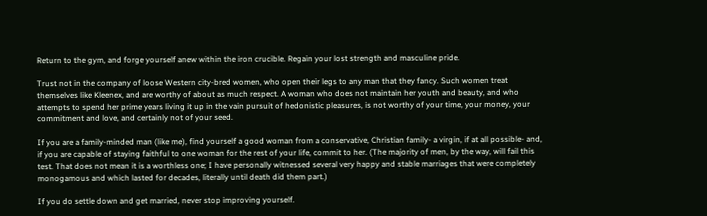Return to the gym, and forge yourself anew within the iron crucible. Regain your lost strength and masculine pride.

Trust not in the company of loose Western city-bred women, who open their legs to any man that they fancy. Such women treat themselves like Kleenex, and are worthy of about as much respect. A woman who does not maintain her youth and beauty, and who attempts to spend her prime years living it up in the vain pursuit of hedonistic pleasures, is not worthy of your time, your money, your commitment and love, and certainly not of your seed.

If you are a family-minded man (like me), find yourself a good woman from a conservative, Christian family- a virgin, if at all possible- and, if you are capable of staying faithful to one woman for the rest of your life, commit to her. (The majority of men, by the way, will fail this test. That does not mean it is a worthless one; I have personally witnessed several very happy and stable marriages that were completely monogamous and which lasted for decades, literally until death did them part.)

If you do settle down and get married, never stop improving yourself.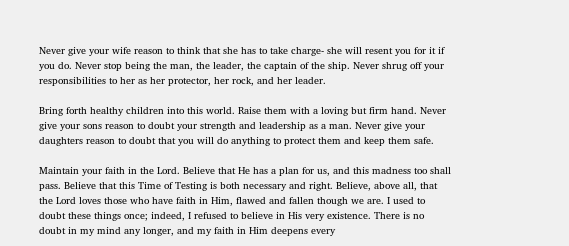Never give your wife reason to think that she has to take charge- she will resent you for it if you do. Never stop being the man, the leader, the captain of the ship. Never shrug off your responsibilities to her as her protector, her rock, and her leader.

Bring forth healthy children into this world. Raise them with a loving but firm hand. Never give your sons reason to doubt your strength and leadership as a man. Never give your daughters reason to doubt that you will do anything to protect them and keep them safe.

Maintain your faith in the Lord. Believe that He has a plan for us, and this madness too shall pass. Believe that this Time of Testing is both necessary and right. Believe, above all, that the Lord loves those who have faith in Him, flawed and fallen though we are. I used to doubt these things once; indeed, I refused to believe in His very existence. There is no doubt in my mind any longer, and my faith in Him deepens every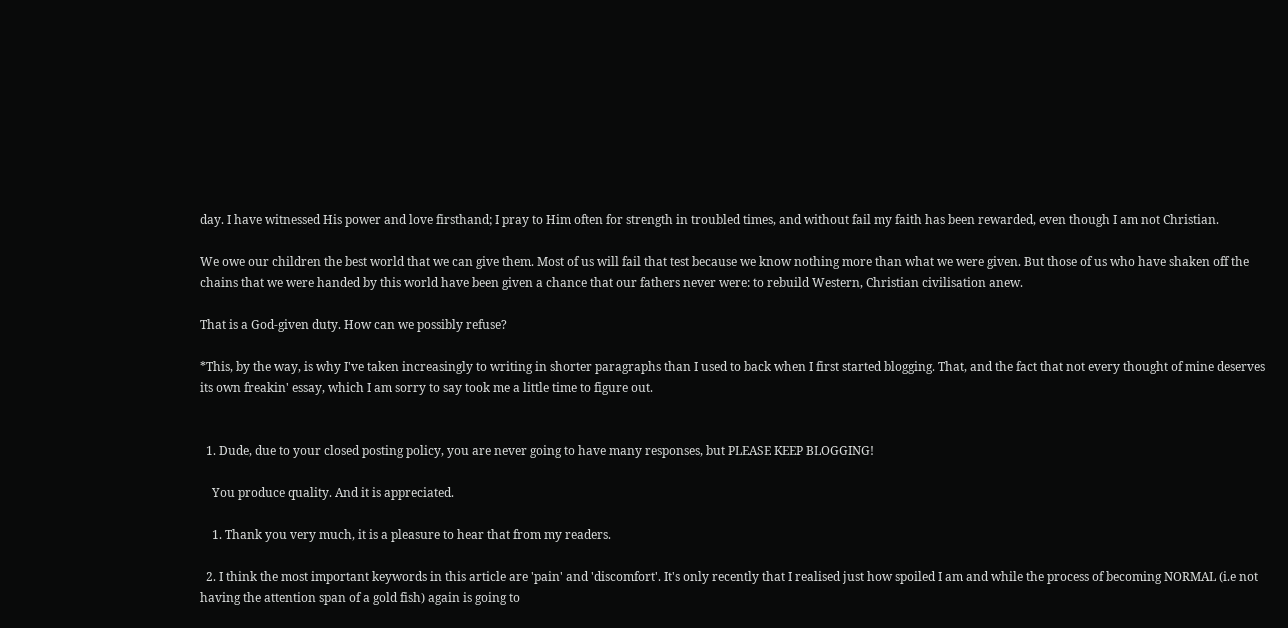day. I have witnessed His power and love firsthand; I pray to Him often for strength in troubled times, and without fail my faith has been rewarded, even though I am not Christian.

We owe our children the best world that we can give them. Most of us will fail that test because we know nothing more than what we were given. But those of us who have shaken off the chains that we were handed by this world have been given a chance that our fathers never were: to rebuild Western, Christian civilisation anew.

That is a God-given duty. How can we possibly refuse?

*This, by the way, is why I've taken increasingly to writing in shorter paragraphs than I used to back when I first started blogging. That, and the fact that not every thought of mine deserves its own freakin' essay, which I am sorry to say took me a little time to figure out.


  1. Dude, due to your closed posting policy, you are never going to have many responses, but PLEASE KEEP BLOGGING!

    You produce quality. And it is appreciated.

    1. Thank you very much, it is a pleasure to hear that from my readers.

  2. I think the most important keywords in this article are 'pain' and 'discomfort'. It's only recently that I realised just how spoiled I am and while the process of becoming NORMAL (i.e not having the attention span of a gold fish) again is going to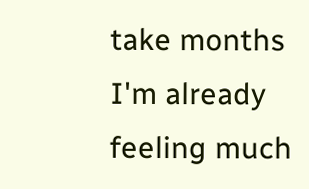take months I'm already feeling much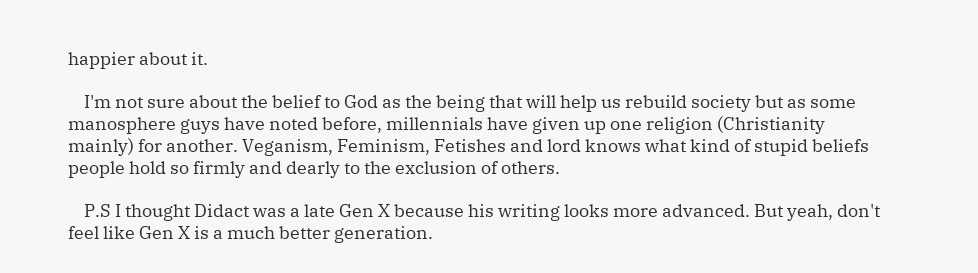happier about it.

    I'm not sure about the belief to God as the being that will help us rebuild society but as some manosphere guys have noted before, millennials have given up one religion (Christianity mainly) for another. Veganism, Feminism, Fetishes and lord knows what kind of stupid beliefs people hold so firmly and dearly to the exclusion of others.

    P.S I thought Didact was a late Gen X because his writing looks more advanced. But yeah, don't feel like Gen X is a much better generation.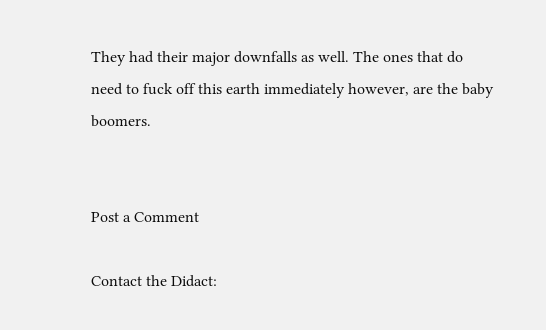They had their major downfalls as well. The ones that do need to fuck off this earth immediately however, are the baby boomers.


Post a Comment

Contact the Didact: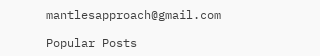mantlesapproach@gmail.com

Popular Posts